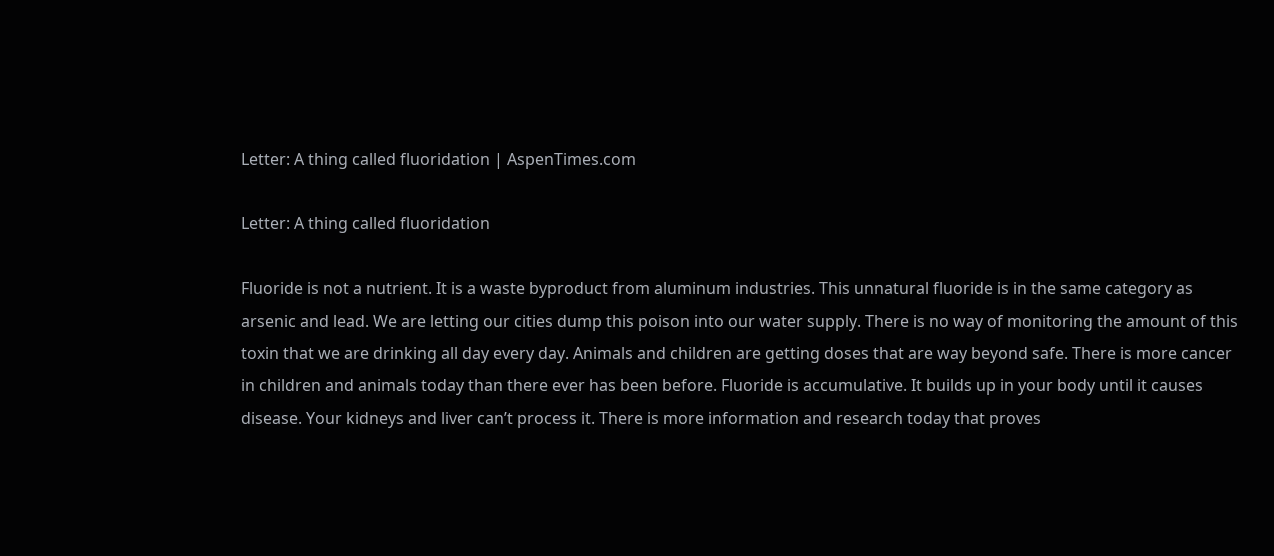Letter: A thing called fluoridation | AspenTimes.com

Letter: A thing called fluoridation

Fluoride is not a nutrient. It is a waste byproduct from aluminum industries. This unnatural fluoride is in the same category as arsenic and lead. We are letting our cities dump this poison into our water supply. There is no way of monitoring the amount of this toxin that we are drinking all day every day. Animals and children are getting doses that are way beyond safe. There is more cancer in children and animals today than there ever has been before. Fluoride is accumulative. It builds up in your body until it causes disease. Your kidneys and liver can’t process it. There is more information and research today that proves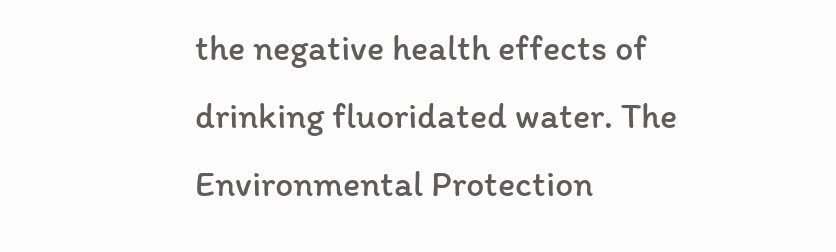the negative health effects of drinking fluoridated water. The Environmental Protection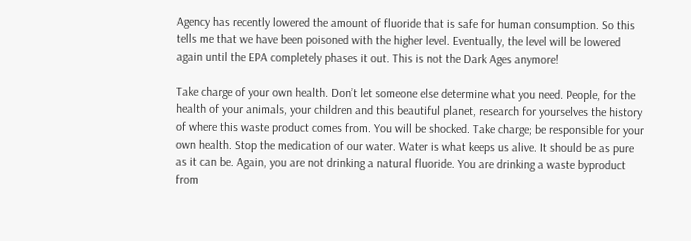Agency has recently lowered the amount of fluoride that is safe for human consumption. So this tells me that we have been poisoned with the higher level. Eventually, the level will be lowered again until the EPA completely phases it out. This is not the Dark Ages anymore!

Take charge of your own health. Don’t let someone else determine what you need. People, for the health of your animals, your children and this beautiful planet, research for yourselves the history of where this waste product comes from. You will be shocked. Take charge; be responsible for your own health. Stop the medication of our water. Water is what keeps us alive. It should be as pure as it can be. Again, you are not drinking a natural fluoride. You are drinking a waste byproduct from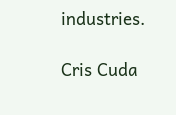industries.

Cris Cuda